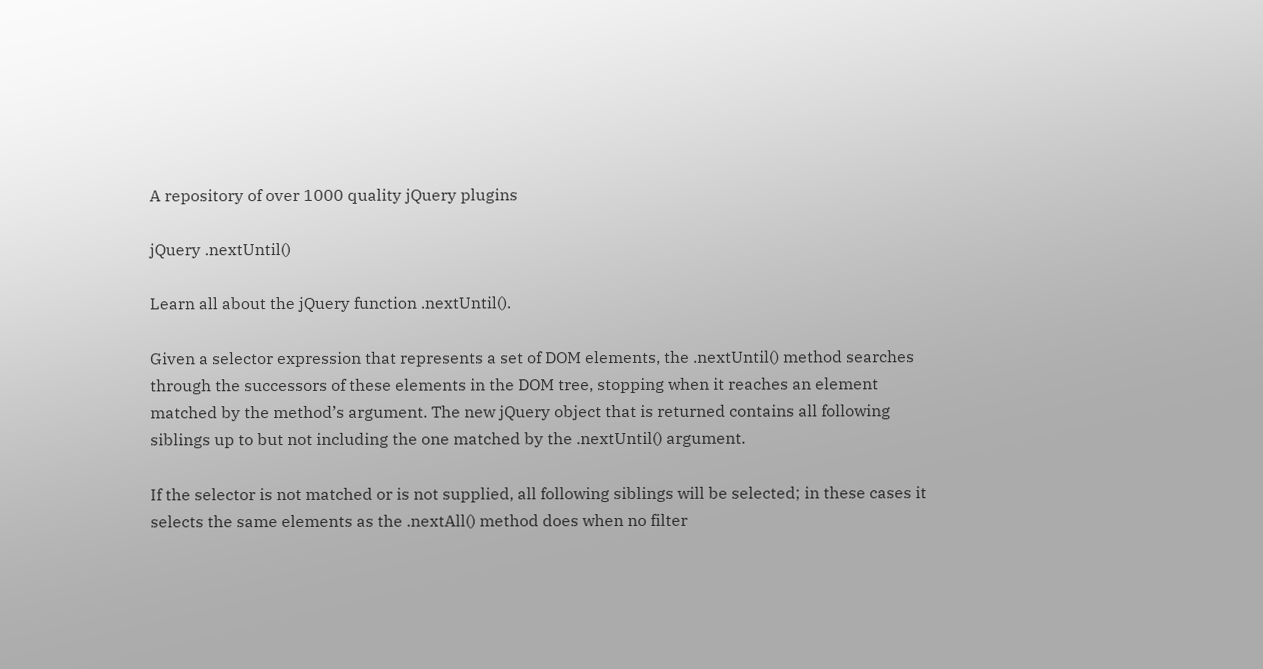A repository of over 1000 quality jQuery plugins

jQuery .nextUntil()

Learn all about the jQuery function .nextUntil().

Given a selector expression that represents a set of DOM elements, the .nextUntil() method searches through the successors of these elements in the DOM tree, stopping when it reaches an element matched by the method’s argument. The new jQuery object that is returned contains all following siblings up to but not including the one matched by the .nextUntil() argument.

If the selector is not matched or is not supplied, all following siblings will be selected; in these cases it selects the same elements as the .nextAll() method does when no filter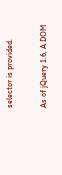selector is provided.

As of jQuery 1.6, A DOM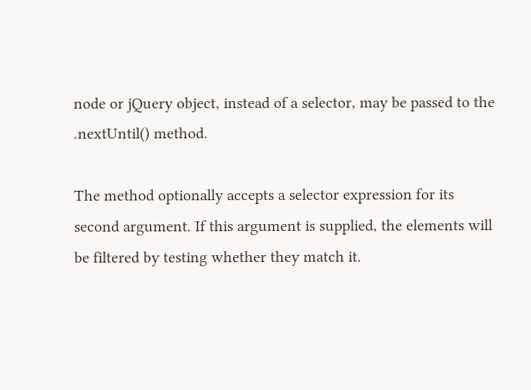node or jQuery object, instead of a selector, may be passed to the .nextUntil() method.

The method optionally accepts a selector expression for its second argument. If this argument is supplied, the elements will be filtered by testing whether they match it.